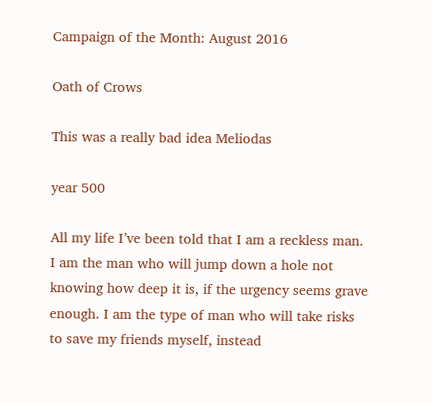Campaign of the Month: August 2016

Oath of Crows

This was a really bad idea Meliodas

year 500

All my life I’ve been told that I am a reckless man. I am the man who will jump down a hole not knowing how deep it is, if the urgency seems grave enough. I am the type of man who will take risks to save my friends myself, instead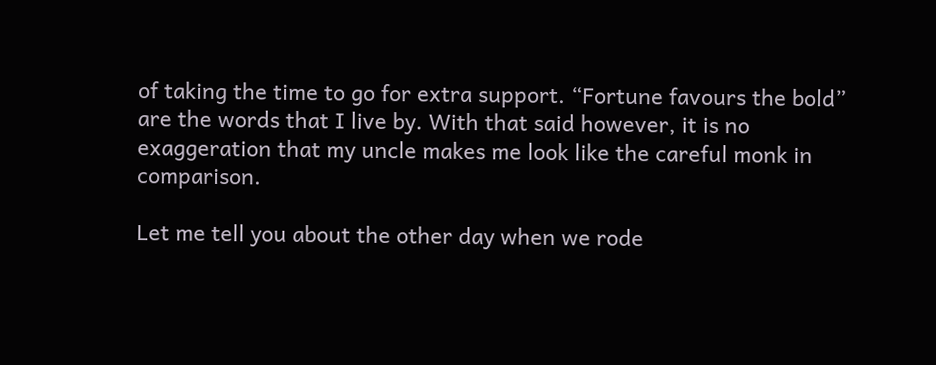of taking the time to go for extra support. “Fortune favours the bold” are the words that I live by. With that said however, it is no exaggeration that my uncle makes me look like the careful monk in comparison.

Let me tell you about the other day when we rode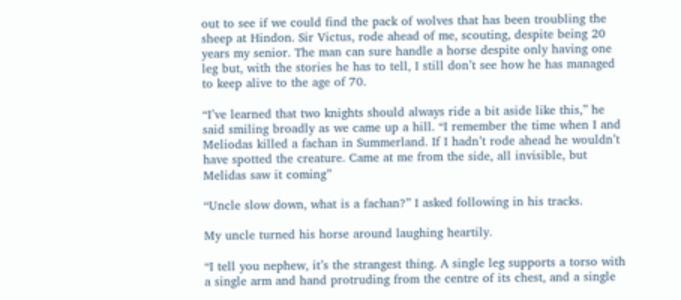out to see if we could find the pack of wolves that has been troubling the sheep at Hindon. Sir Victus, rode ahead of me, scouting, despite being 20 years my senior. The man can sure handle a horse despite only having one leg but, with the stories he has to tell, I still don’t see how he has managed to keep alive to the age of 70.

“I’ve learned that two knights should always ride a bit aside like this,” he said smiling broadly as we came up a hill. “I remember the time when I and Meliodas killed a fachan in Summerland. If I hadn’t rode ahead he wouldn’t have spotted the creature. Came at me from the side, all invisible, but Melidas saw it coming”

“Uncle slow down, what is a fachan?” I asked following in his tracks.

My uncle turned his horse around laughing heartily.

“I tell you nephew, it’s the strangest thing. A single leg supports a torso with a single arm and hand protruding from the centre of its chest, and a single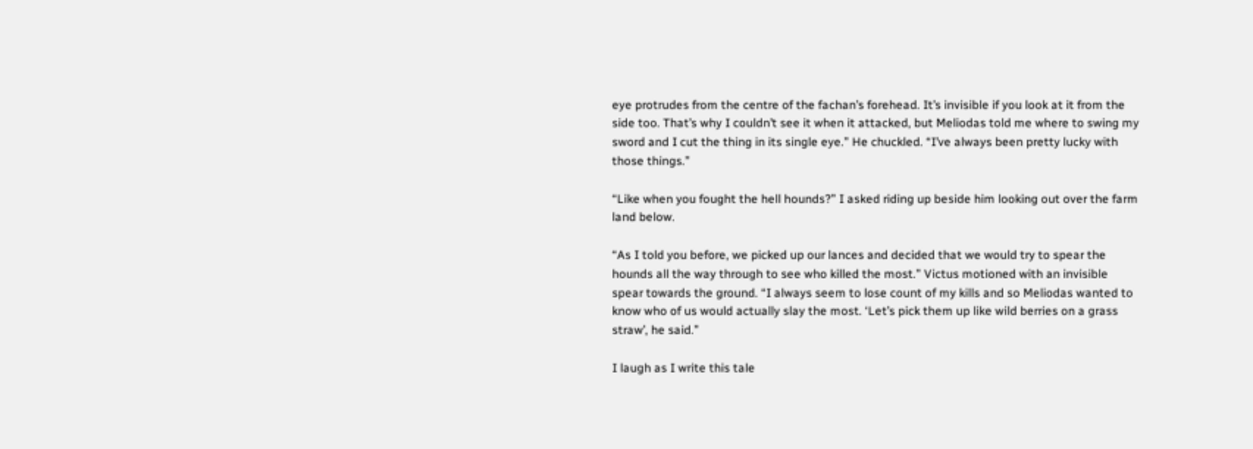eye protrudes from the centre of the fachan’s forehead. It’s invisible if you look at it from the side too. That’s why I couldn’t see it when it attacked, but Meliodas told me where to swing my sword and I cut the thing in its single eye.” He chuckled. “I’ve always been pretty lucky with those things.”

“Like when you fought the hell hounds?” I asked riding up beside him looking out over the farm land below.

“As I told you before, we picked up our lances and decided that we would try to spear the hounds all the way through to see who killed the most.” Victus motioned with an invisible spear towards the ground. “I always seem to lose count of my kills and so Meliodas wanted to know who of us would actually slay the most. ‘Let’s pick them up like wild berries on a grass straw’, he said.”

I laugh as I write this tale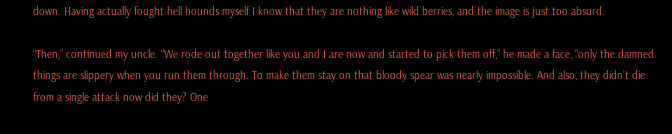down. Having actually fought hell hounds myself I know that they are nothing like wild berries, and the image is just too absurd.

“Then,” continued my uncle. “We rode out together like you and I are now and started to pick them off,” he made a face, “only the damned things are slippery when you run them through. To make them stay on that bloody spear was nearly impossible. And also, they didn’t die from a single attack now did they? One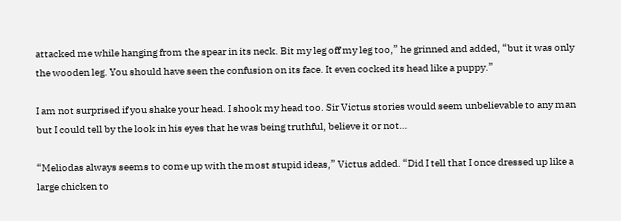attacked me while hanging from the spear in its neck. Bit my leg off my leg too,” he grinned and added, “but it was only the wooden leg. You should have seen the confusion on its face. It even cocked its head like a puppy.”

I am not surprised if you shake your head. I shook my head too. Sir Victus stories would seem unbelievable to any man but I could tell by the look in his eyes that he was being truthful, believe it or not…

“Meliodas always seems to come up with the most stupid ideas,” Victus added. “Did I tell that I once dressed up like a large chicken to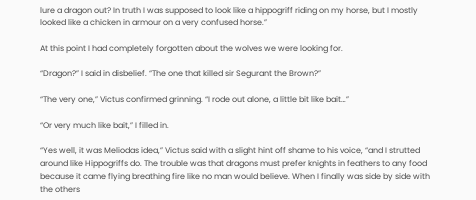lure a dragon out? In truth I was supposed to look like a hippogriff riding on my horse, but I mostly looked like a chicken in armour on a very confused horse.”

At this point I had completely forgotten about the wolves we were looking for.

“Dragon?” I said in disbelief. “The one that killed sir Segurant the Brown?”

“The very one,” Victus confirmed grinning. “I rode out alone, a little bit like bait…”

“Or very much like bait,” I filled in.

“Yes well, it was Meliodas idea,” Victus said with a slight hint off shame to his voice, “and I strutted around like Hippogriffs do. The trouble was that dragons must prefer knights in feathers to any food because it came flying breathing fire like no man would believe. When I finally was side by side with the others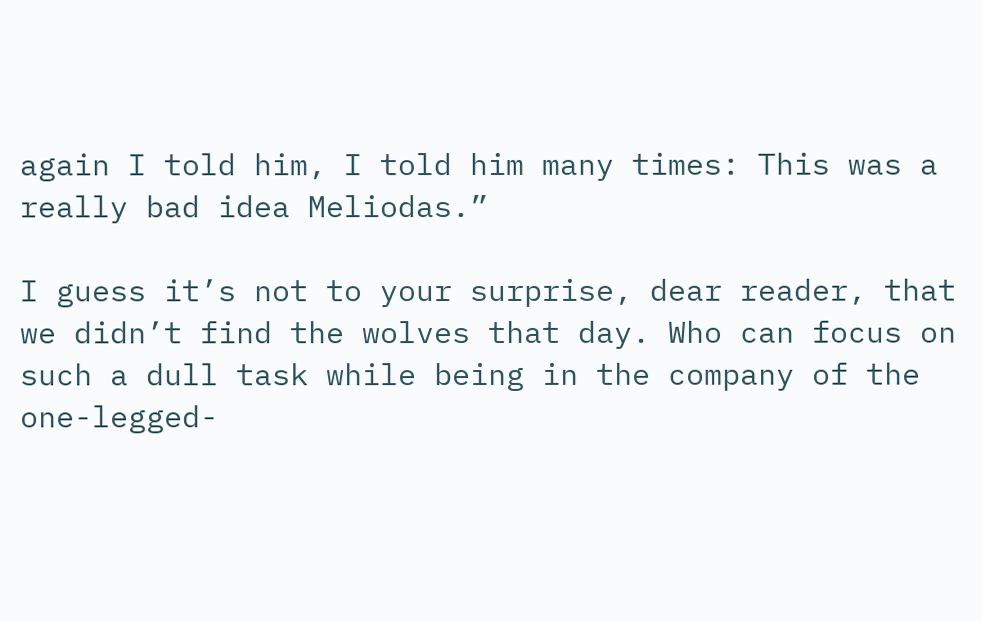again I told him, I told him many times: This was a really bad idea Meliodas.”

I guess it’s not to your surprise, dear reader, that we didn’t find the wolves that day. Who can focus on such a dull task while being in the company of the one-legged-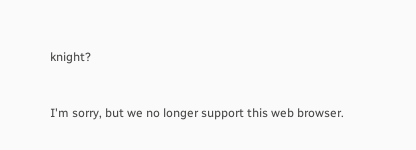knight?



I'm sorry, but we no longer support this web browser.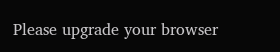Please upgrade your browser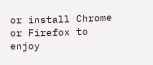or install Chrome or Firefox to enjoy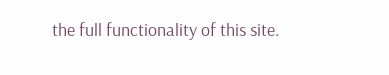the full functionality of this site.